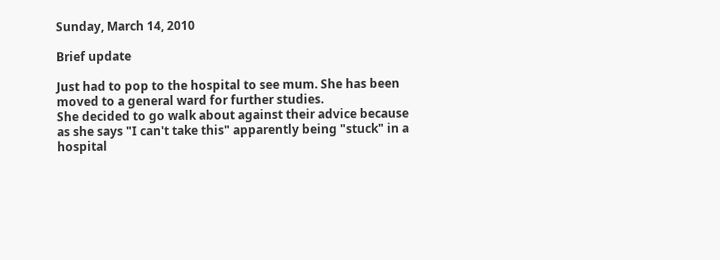Sunday, March 14, 2010

Brief update

Just had to pop to the hospital to see mum. She has been moved to a general ward for further studies.
She decided to go walk about against their advice because as she says "I can't take this" apparently being "stuck" in a hospital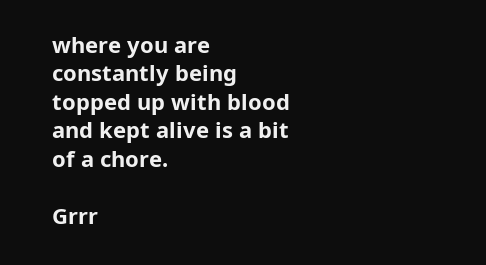where you are constantly being topped up with blood and kept alive is a bit of a chore.

Grrr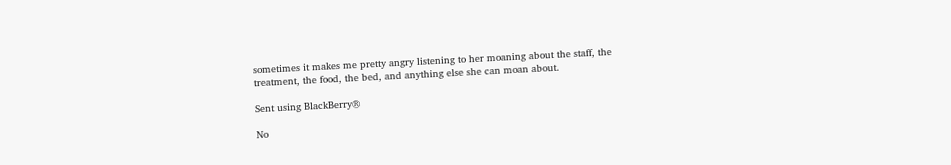sometimes it makes me pretty angry listening to her moaning about the staff, the treatment, the food, the bed, and anything else she can moan about.

Sent using BlackBerry®

No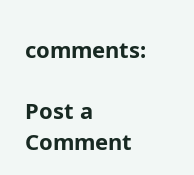comments:

Post a Comment